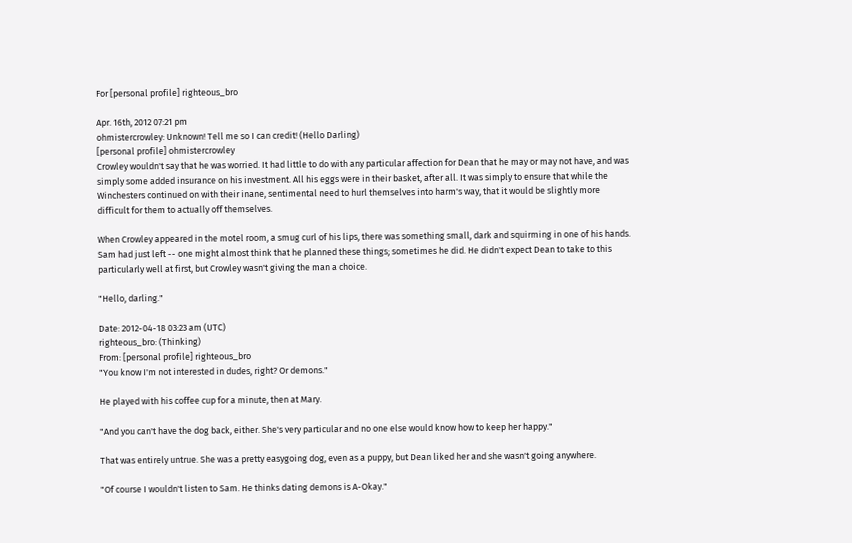For [personal profile] righteous_bro

Apr. 16th, 2012 07:21 pm
ohmistercrowley: Unknown! Tell me so I can credit! (Hello Darling)
[personal profile] ohmistercrowley
Crowley wouldn't say that he was worried. It had little to do with any particular affection for Dean that he may or may not have, and was simply some added insurance on his investment. All his eggs were in their basket, after all. It was simply to ensure that while the Winchesters continued on with their inane, sentimental need to hurl themselves into harm's way, that it would be slightly more difficult for them to actually off themselves.

When Crowley appeared in the motel room, a smug curl of his lips, there was something small, dark and squirming in one of his hands. Sam had just left -- one might almost think that he planned these things; sometimes he did. He didn't expect Dean to take to this particularly well at first, but Crowley wasn't giving the man a choice.

"Hello, darling."

Date: 2012-04-18 03:23 am (UTC)
righteous_bro: (Thinking)
From: [personal profile] righteous_bro
"You know I'm not interested in dudes, right? Or demons."

He played with his coffee cup for a minute, then at Mary.

"And you can't have the dog back, either. She's very particular and no one else would know how to keep her happy."

That was entirely untrue. She was a pretty easygoing dog, even as a puppy, but Dean liked her and she wasn't going anywhere.

"Of course I wouldn't listen to Sam. He thinks dating demons is A-Okay."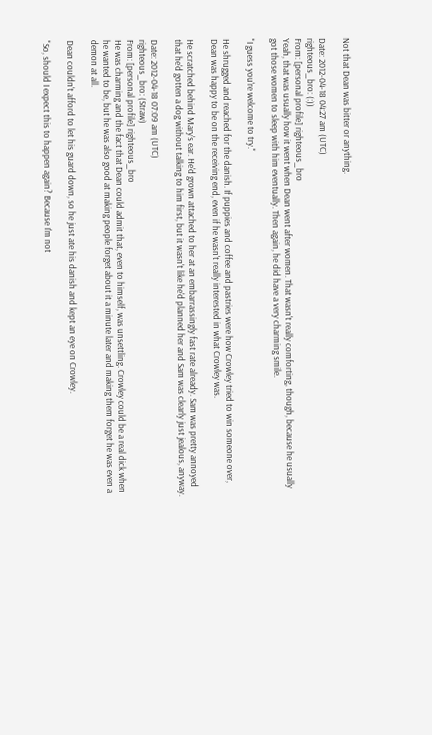Not that Dean was bitter or anything.

Date: 2012-04-18 04:27 am (UTC)
righteous_bro: (:))
From: [personal profile] righteous_bro
Yeah, that was usually how it went when Dean went after women. That wasn't really comforting, though, because he usually got those women to sleep with him eventually. Then again, he did have a very charming smile.

"I guess you're welcome to try."

He shrugged and reached for the danish. If puppies and coffee and pastries were how Crowley tried to win someone over, Dean was happy to be on the receiving end, even if he wasn't really interested in what Crowley was.

He scratched behind Mary's ear. He'd grown attached to her at an embarrassingly fast rate already. Sam was pretty annoyed that he'd gotten a dog without talking to him first, but it wasn't like he'd planned her and Sam was clearly just jealous, anyway.

Date: 2012-04-18 07:09 am (UTC)
righteous_bro: (Straw)
From: [personal profile] righteous_bro
He was charming and the fact that Dean could admit that, even to himself, was unsettling. Crowley could be a real dick when he wanted to be, but he was also good at making people forget about it a minute later and making them forget he was even a demon at all.

Dean couldn't afford to let his guard down, so he just ate his danish and kept an eye on Crowley.

"So, should I expect this to happen again? Because I'm not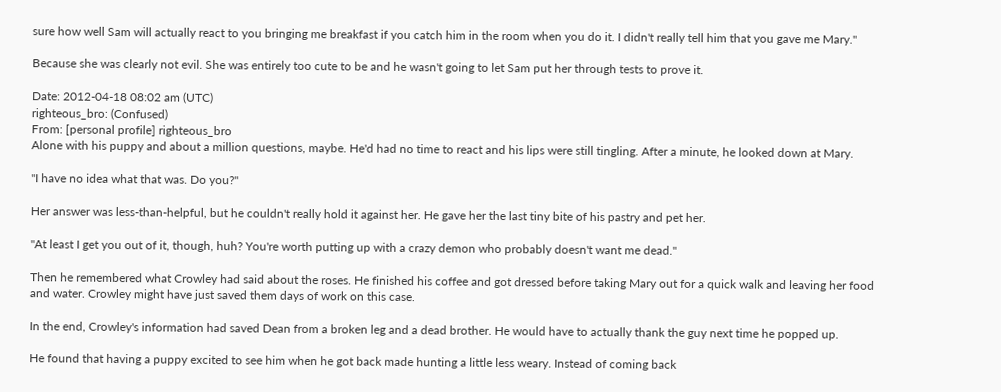sure how well Sam will actually react to you bringing me breakfast if you catch him in the room when you do it. I didn't really tell him that you gave me Mary."

Because she was clearly not evil. She was entirely too cute to be and he wasn't going to let Sam put her through tests to prove it.

Date: 2012-04-18 08:02 am (UTC)
righteous_bro: (Confused)
From: [personal profile] righteous_bro
Alone with his puppy and about a million questions, maybe. He'd had no time to react and his lips were still tingling. After a minute, he looked down at Mary.

"I have no idea what that was. Do you?"

Her answer was less-than-helpful, but he couldn't really hold it against her. He gave her the last tiny bite of his pastry and pet her.

"At least I get you out of it, though, huh? You're worth putting up with a crazy demon who probably doesn't want me dead."

Then he remembered what Crowley had said about the roses. He finished his coffee and got dressed before taking Mary out for a quick walk and leaving her food and water. Crowley might have just saved them days of work on this case.

In the end, Crowley's information had saved Dean from a broken leg and a dead brother. He would have to actually thank the guy next time he popped up.

He found that having a puppy excited to see him when he got back made hunting a little less weary. Instead of coming back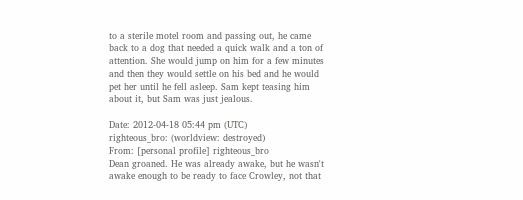to a sterile motel room and passing out, he came back to a dog that needed a quick walk and a ton of attention. She would jump on him for a few minutes and then they would settle on his bed and he would pet her until he fell asleep. Sam kept teasing him about it, but Sam was just jealous.

Date: 2012-04-18 05:44 pm (UTC)
righteous_bro: (worldview: destroyed)
From: [personal profile] righteous_bro
Dean groaned. He was already awake, but he wasn't awake enough to be ready to face Crowley, not that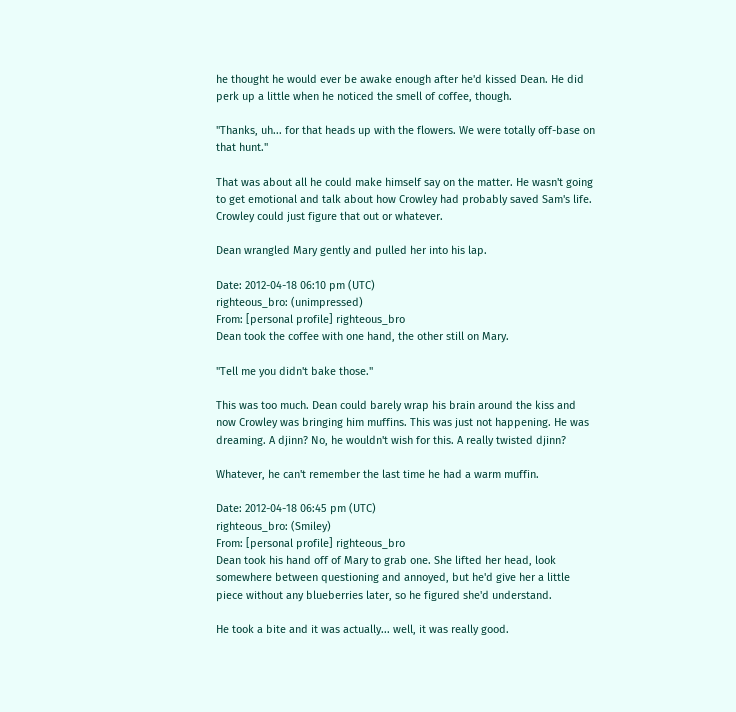he thought he would ever be awake enough after he'd kissed Dean. He did perk up a little when he noticed the smell of coffee, though.

"Thanks, uh... for that heads up with the flowers. We were totally off-base on that hunt."

That was about all he could make himself say on the matter. He wasn't going to get emotional and talk about how Crowley had probably saved Sam's life. Crowley could just figure that out or whatever.

Dean wrangled Mary gently and pulled her into his lap.

Date: 2012-04-18 06:10 pm (UTC)
righteous_bro: (unimpressed)
From: [personal profile] righteous_bro
Dean took the coffee with one hand, the other still on Mary.

"Tell me you didn't bake those."

This was too much. Dean could barely wrap his brain around the kiss and now Crowley was bringing him muffins. This was just not happening. He was dreaming. A djinn? No, he wouldn't wish for this. A really twisted djinn?

Whatever, he can't remember the last time he had a warm muffin.

Date: 2012-04-18 06:45 pm (UTC)
righteous_bro: (Smiley)
From: [personal profile] righteous_bro
Dean took his hand off of Mary to grab one. She lifted her head, look somewhere between questioning and annoyed, but he'd give her a little piece without any blueberries later, so he figured she'd understand.

He took a bite and it was actually... well, it was really good.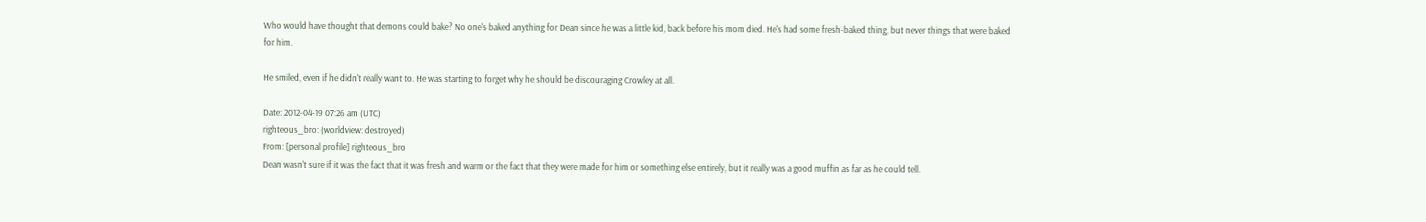Who would have thought that demons could bake? No one's baked anything for Dean since he was a little kid, back before his mom died. He's had some fresh-baked thing, but never things that were baked for him.

He smiled, even if he didn't really want to. He was starting to forget why he should be discouraging Crowley at all.

Date: 2012-04-19 07:26 am (UTC)
righteous_bro: (worldview: destroyed)
From: [personal profile] righteous_bro
Dean wasn't sure if it was the fact that it was fresh and warm or the fact that they were made for him or something else entirely, but it really was a good muffin as far as he could tell.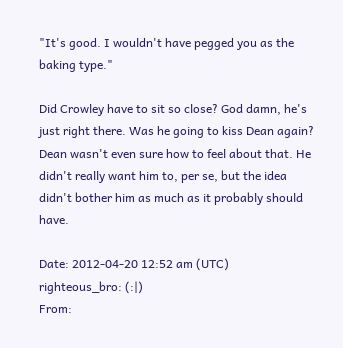"It's good. I wouldn't have pegged you as the baking type."

Did Crowley have to sit so close? God damn, he's just right there. Was he going to kiss Dean again? Dean wasn't even sure how to feel about that. He didn't really want him to, per se, but the idea didn't bother him as much as it probably should have.

Date: 2012-04-20 12:52 am (UTC)
righteous_bro: (:|)
From: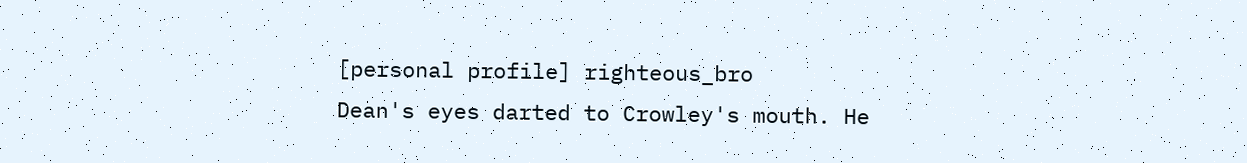[personal profile] righteous_bro
Dean's eyes darted to Crowley's mouth. He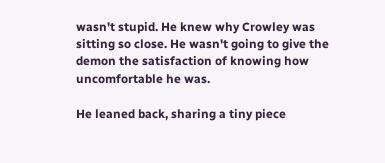wasn't stupid. He knew why Crowley was sitting so close. He wasn't going to give the demon the satisfaction of knowing how uncomfortable he was.

He leaned back, sharing a tiny piece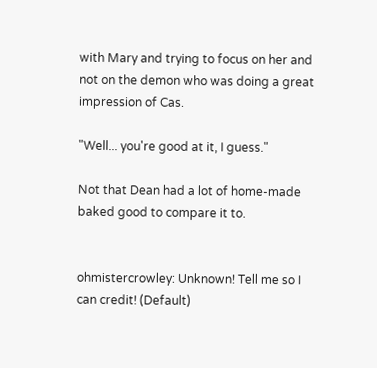with Mary and trying to focus on her and not on the demon who was doing a great impression of Cas.

"Well... you're good at it, I guess."

Not that Dean had a lot of home-made baked good to compare it to.


ohmistercrowley: Unknown! Tell me so I can credit! (Default)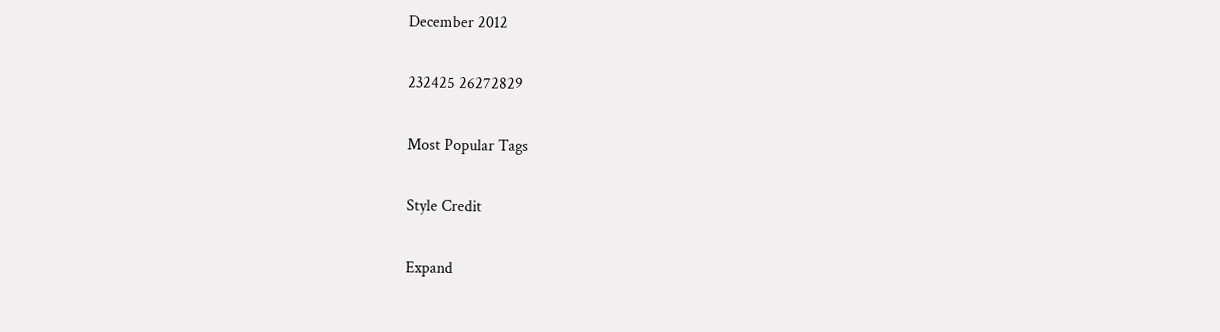December 2012

232425 26272829

Most Popular Tags

Style Credit

Expand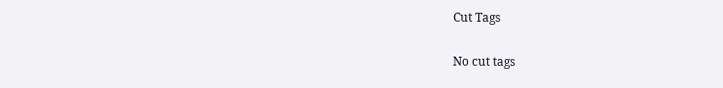Cut Tags

No cut tags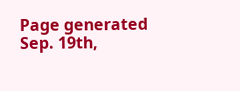Page generated Sep. 19th,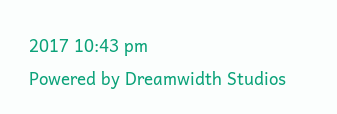2017 10:43 pm
Powered by Dreamwidth Studios